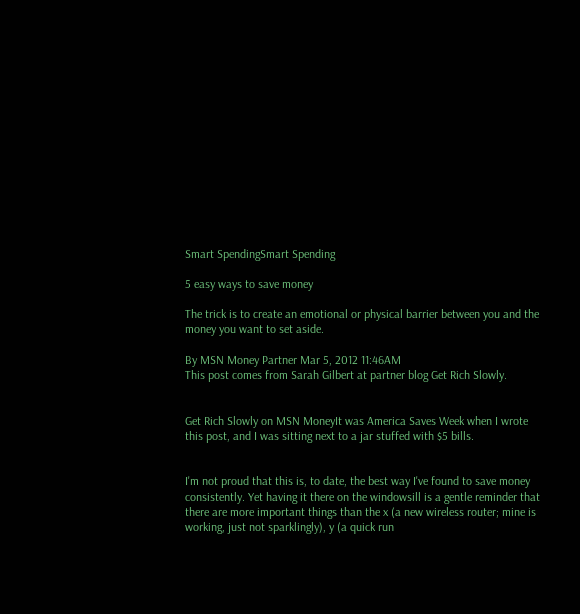Smart SpendingSmart Spending

5 easy ways to save money

The trick is to create an emotional or physical barrier between you and the money you want to set aside.

By MSN Money Partner Mar 5, 2012 11:46AM
This post comes from Sarah Gilbert at partner blog Get Rich Slowly.


Get Rich Slowly on MSN MoneyIt was America Saves Week when I wrote this post, and I was sitting next to a jar stuffed with $5 bills.


I'm not proud that this is, to date, the best way I've found to save money consistently. Yet having it there on the windowsill is a gentle reminder that there are more important things than the x (a new wireless router; mine is working, just not sparklingly), y (a quick run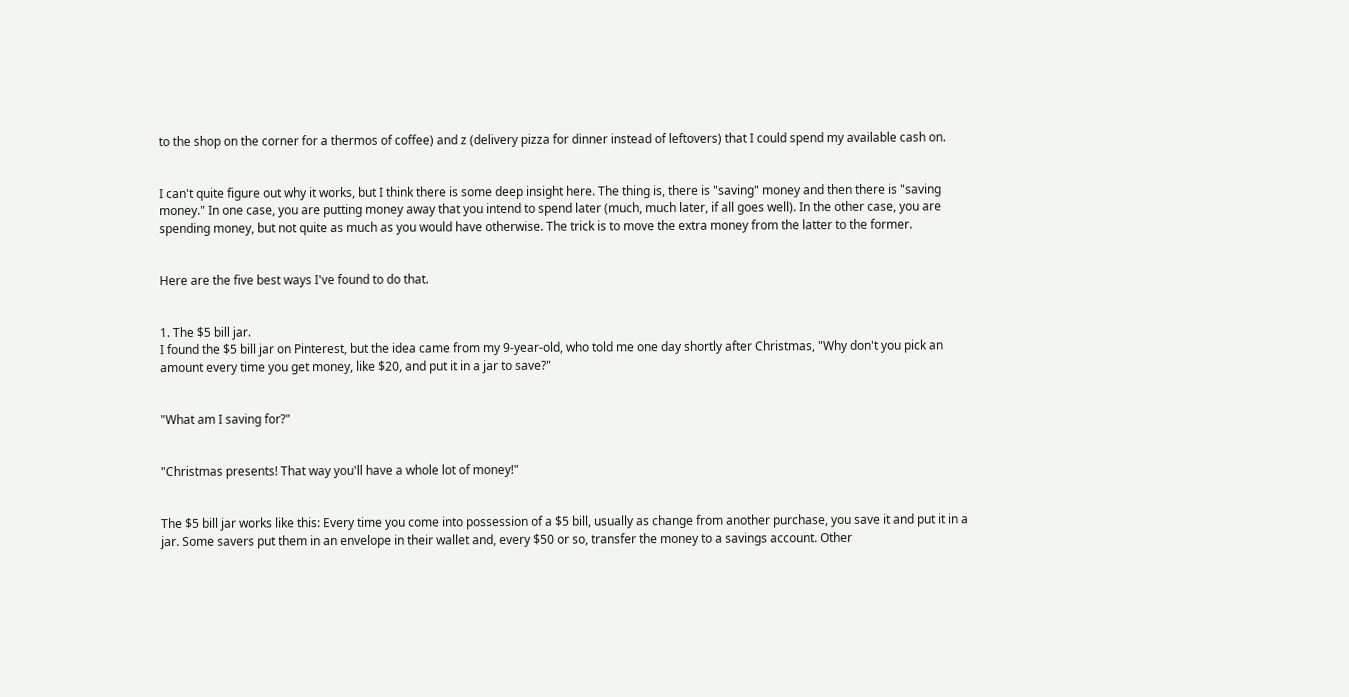to the shop on the corner for a thermos of coffee) and z (delivery pizza for dinner instead of leftovers) that I could spend my available cash on.


I can't quite figure out why it works, but I think there is some deep insight here. The thing is, there is "saving" money and then there is "saving money." In one case, you are putting money away that you intend to spend later (much, much later, if all goes well). In the other case, you are spending money, but not quite as much as you would have otherwise. The trick is to move the extra money from the latter to the former.


Here are the five best ways I've found to do that.


1. The $5 bill jar.
I found the $5 bill jar on Pinterest, but the idea came from my 9-year-old, who told me one day shortly after Christmas, "Why don't you pick an amount every time you get money, like $20, and put it in a jar to save?"


"What am I saving for?"


"Christmas presents! That way you'll have a whole lot of money!"


The $5 bill jar works like this: Every time you come into possession of a $5 bill, usually as change from another purchase, you save it and put it in a jar. Some savers put them in an envelope in their wallet and, every $50 or so, transfer the money to a savings account. Other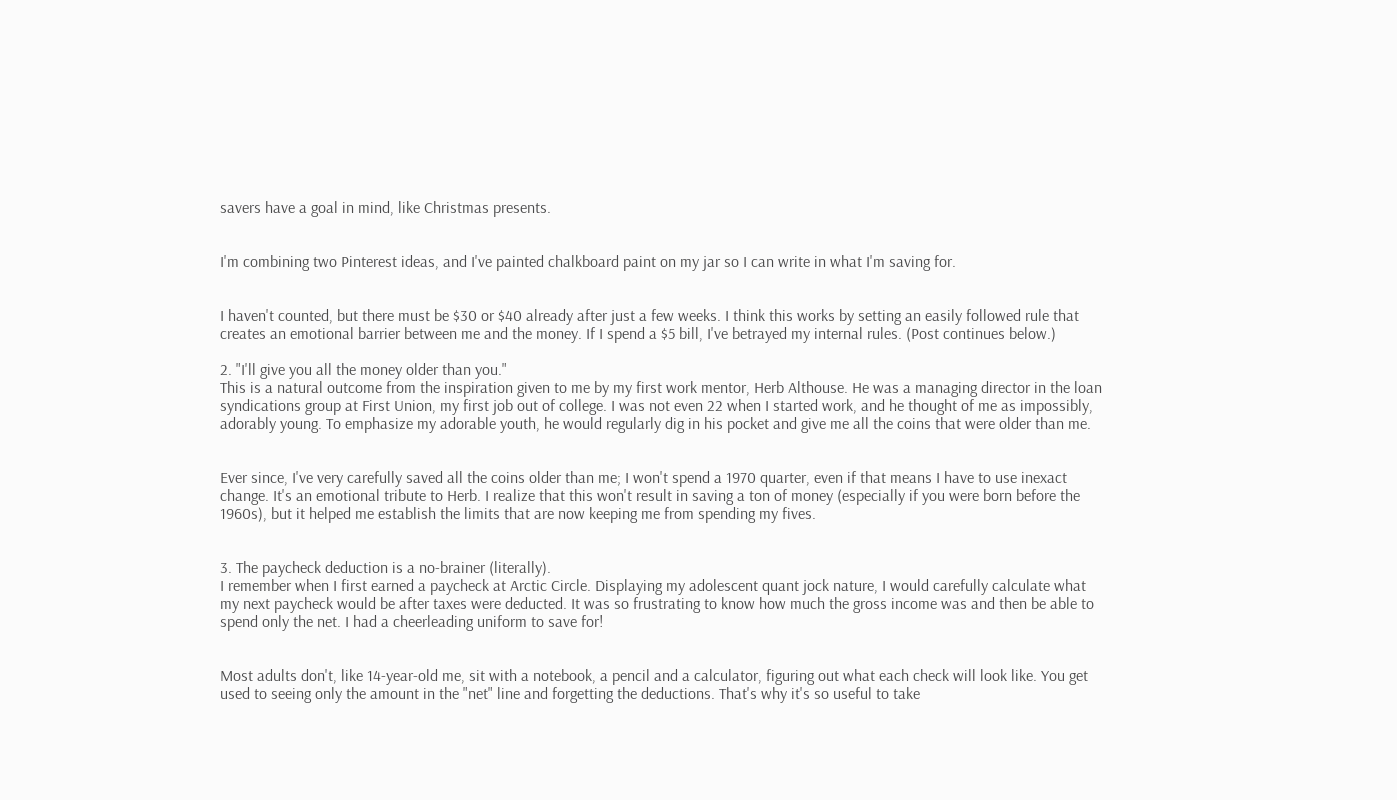savers have a goal in mind, like Christmas presents.


I'm combining two Pinterest ideas, and I've painted chalkboard paint on my jar so I can write in what I'm saving for.


I haven't counted, but there must be $30 or $40 already after just a few weeks. I think this works by setting an easily followed rule that creates an emotional barrier between me and the money. If I spend a $5 bill, I've betrayed my internal rules. (Post continues below.)

2. "I'll give you all the money older than you."
This is a natural outcome from the inspiration given to me by my first work mentor, Herb Althouse. He was a managing director in the loan syndications group at First Union, my first job out of college. I was not even 22 when I started work, and he thought of me as impossibly, adorably young. To emphasize my adorable youth, he would regularly dig in his pocket and give me all the coins that were older than me.


Ever since, I've very carefully saved all the coins older than me; I won't spend a 1970 quarter, even if that means I have to use inexact change. It's an emotional tribute to Herb. I realize that this won't result in saving a ton of money (especially if you were born before the 1960s), but it helped me establish the limits that are now keeping me from spending my fives.


3. The paycheck deduction is a no-brainer (literally).
I remember when I first earned a paycheck at Arctic Circle. Displaying my adolescent quant jock nature, I would carefully calculate what my next paycheck would be after taxes were deducted. It was so frustrating to know how much the gross income was and then be able to spend only the net. I had a cheerleading uniform to save for!


Most adults don't, like 14-year-old me, sit with a notebook, a pencil and a calculator, figuring out what each check will look like. You get used to seeing only the amount in the "net" line and forgetting the deductions. That's why it's so useful to take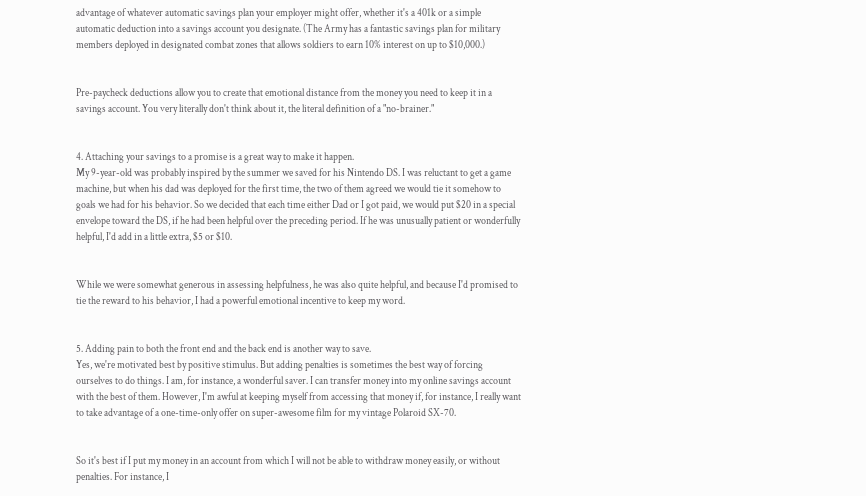advantage of whatever automatic savings plan your employer might offer, whether it's a 401k or a simple automatic deduction into a savings account you designate. (The Army has a fantastic savings plan for military members deployed in designated combat zones that allows soldiers to earn 10% interest on up to $10,000.)


Pre-paycheck deductions allow you to create that emotional distance from the money you need to keep it in a savings account. You very literally don't think about it, the literal definition of a "no-brainer."


4. Attaching your savings to a promise is a great way to make it happen.
My 9-year-old was probably inspired by the summer we saved for his Nintendo DS. I was reluctant to get a game machine, but when his dad was deployed for the first time, the two of them agreed we would tie it somehow to goals we had for his behavior. So we decided that each time either Dad or I got paid, we would put $20 in a special envelope toward the DS, if he had been helpful over the preceding period. If he was unusually patient or wonderfully helpful, I'd add in a little extra, $5 or $10.


While we were somewhat generous in assessing helpfulness, he was also quite helpful, and because I'd promised to tie the reward to his behavior, I had a powerful emotional incentive to keep my word.


5. Adding pain to both the front end and the back end is another way to save.
Yes, we're motivated best by positive stimulus. But adding penalties is sometimes the best way of forcing ourselves to do things. I am, for instance, a wonderful saver. I can transfer money into my online savings account with the best of them. However, I'm awful at keeping myself from accessing that money if, for instance, I really want to take advantage of a one-time-only offer on super-awesome film for my vintage Polaroid SX-70.


So it's best if I put my money in an account from which I will not be able to withdraw money easily, or without penalties. For instance, I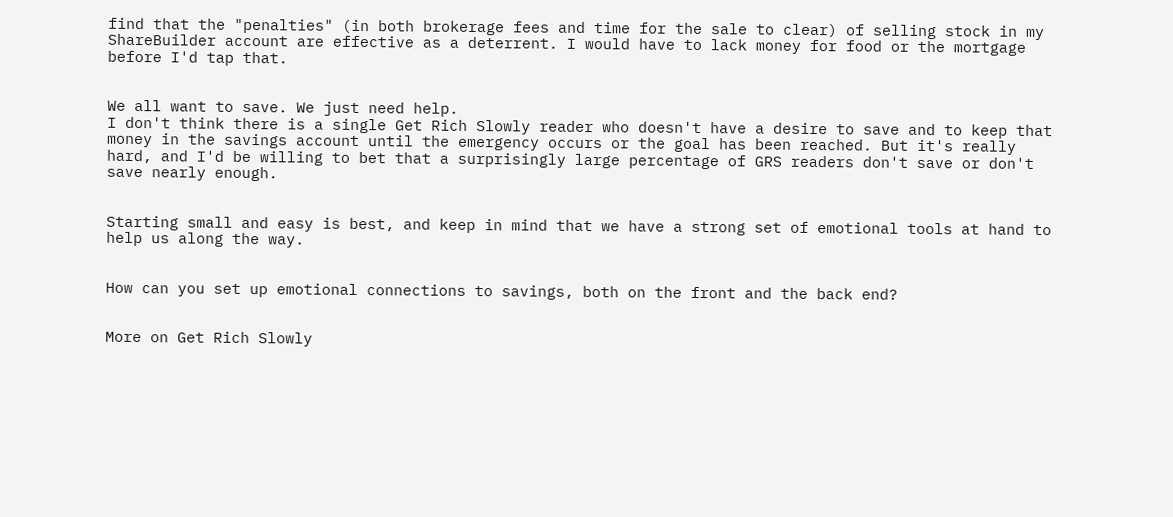find that the "penalties" (in both brokerage fees and time for the sale to clear) of selling stock in my ShareBuilder account are effective as a deterrent. I would have to lack money for food or the mortgage before I'd tap that.


We all want to save. We just need help.
I don't think there is a single Get Rich Slowly reader who doesn't have a desire to save and to keep that money in the savings account until the emergency occurs or the goal has been reached. But it's really hard, and I'd be willing to bet that a surprisingly large percentage of GRS readers don't save or don't save nearly enough.


Starting small and easy is best, and keep in mind that we have a strong set of emotional tools at hand to help us along the way.


How can you set up emotional connections to savings, both on the front and the back end?


More on Get Rich Slowly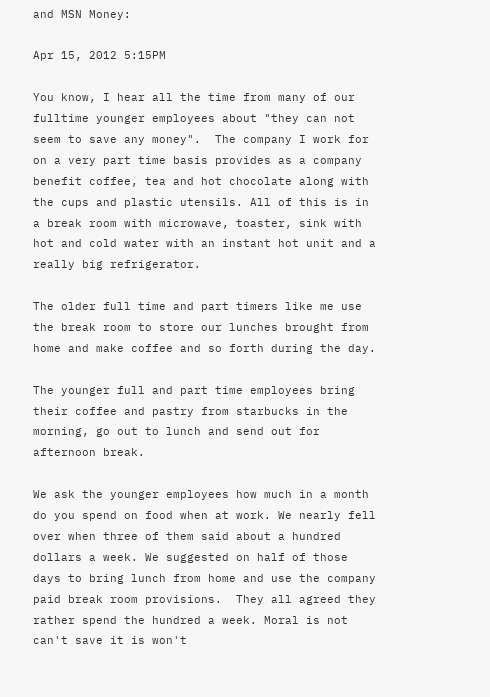and MSN Money:

Apr 15, 2012 5:15PM

You know, I hear all the time from many of our fulltime younger employees about "they can not seem to save any money".  The company I work for on a very part time basis provides as a company benefit coffee, tea and hot chocolate along with the cups and plastic utensils. All of this is in a break room with microwave, toaster, sink with hot and cold water with an instant hot unit and a really big refrigerator.

The older full time and part timers like me use the break room to store our lunches brought from home and make coffee and so forth during the day.

The younger full and part time employees bring their coffee and pastry from starbucks in the morning, go out to lunch and send out for afternoon break.

We ask the younger employees how much in a month do you spend on food when at work. We nearly fell over when three of them said about a hundred dollars a week. We suggested on half of those days to bring lunch from home and use the company paid break room provisions.  They all agreed they rather spend the hundred a week. Moral is not can't save it is won't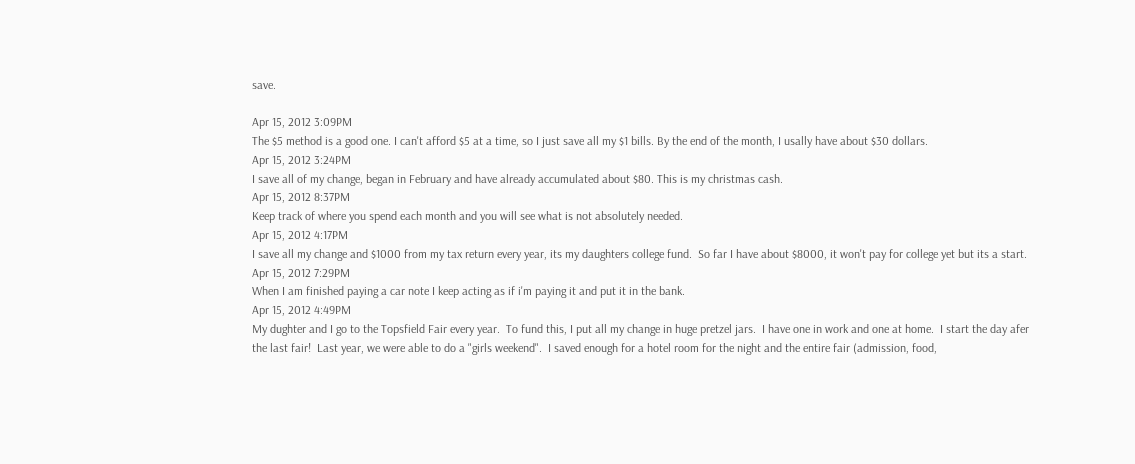save.

Apr 15, 2012 3:09PM
The $5 method is a good one. I can't afford $5 at a time, so I just save all my $1 bills. By the end of the month, I usally have about $30 dollars.
Apr 15, 2012 3:24PM
I save all of my change, began in February and have already accumulated about $80. This is my christmas cash.
Apr 15, 2012 8:37PM
Keep track of where you spend each month and you will see what is not absolutely needed.
Apr 15, 2012 4:17PM
I save all my change and $1000 from my tax return every year, its my daughters college fund.  So far I have about $8000, it won't pay for college yet but its a start.
Apr 15, 2012 7:29PM
When I am finished paying a car note I keep acting as if i'm paying it and put it in the bank.
Apr 15, 2012 4:49PM
My dughter and I go to the Topsfield Fair every year.  To fund this, I put all my change in huge pretzel jars.  I have one in work and one at home.  I start the day afer the last fair!  Last year, we were able to do a "girls weekend".  I saved enough for a hotel room for the night and the entire fair (admission, food,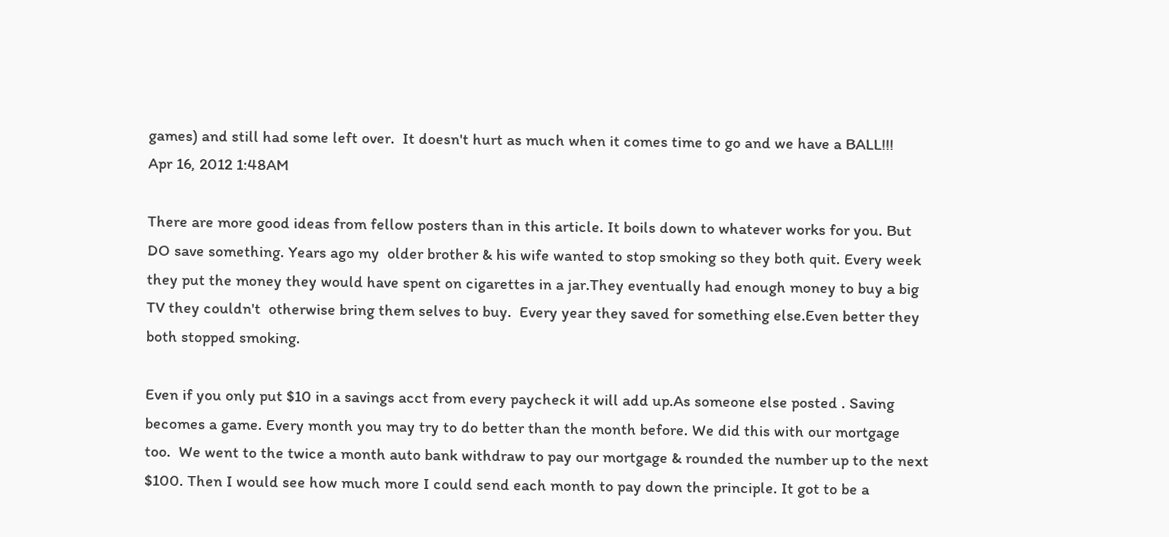games) and still had some left over.  It doesn't hurt as much when it comes time to go and we have a BALL!!!
Apr 16, 2012 1:48AM

There are more good ideas from fellow posters than in this article. It boils down to whatever works for you. But DO save something. Years ago my  older brother & his wife wanted to stop smoking so they both quit. Every week they put the money they would have spent on cigarettes in a jar.They eventually had enough money to buy a big TV they couldn't  otherwise bring them selves to buy.  Every year they saved for something else.Even better they both stopped smoking.

Even if you only put $10 in a savings acct from every paycheck it will add up.As someone else posted . Saving becomes a game. Every month you may try to do better than the month before. We did this with our mortgage too.  We went to the twice a month auto bank withdraw to pay our mortgage & rounded the number up to the next $100. Then I would see how much more I could send each month to pay down the principle. It got to be a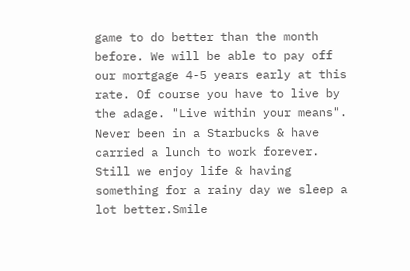game to do better than the month before. We will be able to pay off our mortgage 4-5 years early at this rate. Of course you have to live by the adage. "Live within your means". Never been in a Starbucks & have carried a lunch to work forever.  Still we enjoy life & having something for a rainy day we sleep a lot better.Smile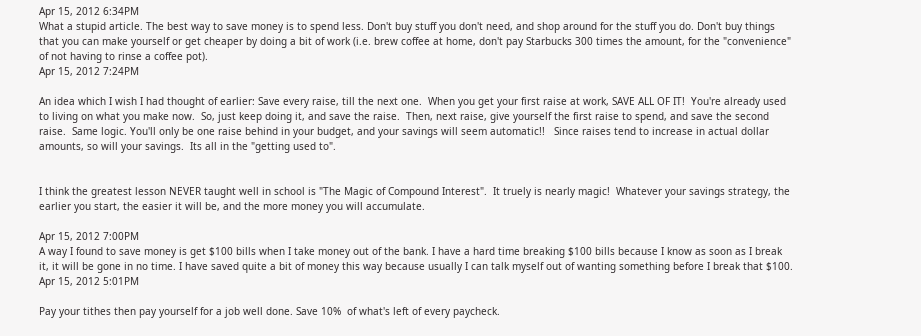Apr 15, 2012 6:34PM
What a stupid article. The best way to save money is to spend less. Don't buy stuff you don't need, and shop around for the stuff you do. Don't buy things that you can make yourself or get cheaper by doing a bit of work (i.e. brew coffee at home, don't pay Starbucks 300 times the amount, for the "convenience" of not having to rinse a coffee pot).
Apr 15, 2012 7:24PM

An idea which I wish I had thought of earlier: Save every raise, till the next one.  When you get your first raise at work, SAVE ALL OF IT!  You're already used to living on what you make now.  So, just keep doing it, and save the raise.  Then, next raise, give yourself the first raise to spend, and save the second raise.  Same logic. You'll only be one raise behind in your budget, and your savings will seem automatic!!   Since raises tend to increase in actual dollar amounts, so will your savings.  Its all in the "getting used to".


I think the greatest lesson NEVER taught well in school is "The Magic of Compound Interest".  It truely is nearly magic!  Whatever your savings strategy, the earlier you start, the easier it will be, and the more money you will accumulate.

Apr 15, 2012 7:00PM
A way I found to save money is get $100 bills when I take money out of the bank. I have a hard time breaking $100 bills because I know as soon as I break it, it will be gone in no time. I have saved quite a bit of money this way because usually I can talk myself out of wanting something before I break that $100.
Apr 15, 2012 5:01PM

Pay your tithes then pay yourself for a job well done. Save 10%  of what's left of every paycheck.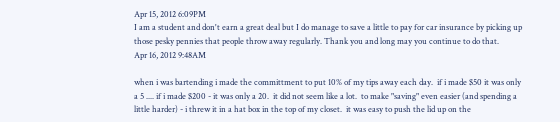Apr 15, 2012 6:09PM
I am a student and don't earn a great deal but I do manage to save a little to pay for car insurance by picking up those pesky pennies that people throw away regularly. Thank you and long may you continue to do that.
Apr 16, 2012 9:48AM

when i was bartending i made the committment to put 10% of my tips away each day.  if i made $50 it was only a 5 .... if i made $200 - it was only a 20.  it did not seem like a lot.  to make "saving" even easier (and spending a little harder) - i threw it in a hat box in the top of my closet.  it was easy to push the lid up on the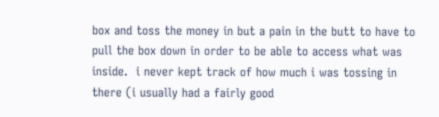box and toss the money in but a pain in the butt to have to pull the box down in order to be able to access what was inside.  i never kept track of how much i was tossing in there (i usually had a fairly good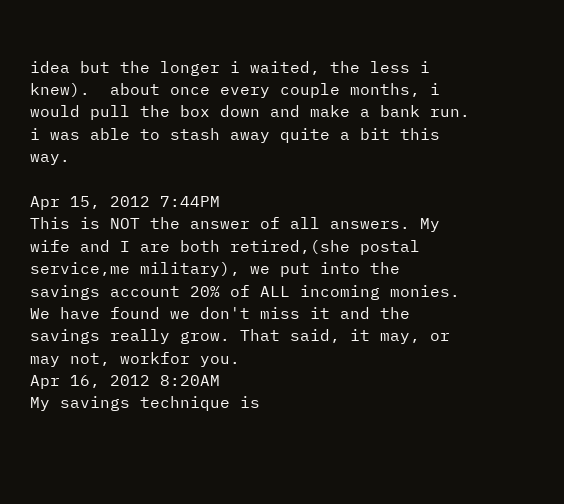idea but the longer i waited, the less i knew).  about once every couple months, i would pull the box down and make a bank run.  i was able to stash away quite a bit this way.

Apr 15, 2012 7:44PM
This is NOT the answer of all answers. My wife and I are both retired,(she postal service,me military), we put into the savings account 20% of ALL incoming monies. We have found we don't miss it and the savings really grow. That said, it may, or may not, workfor you.
Apr 16, 2012 8:20AM
My savings technique is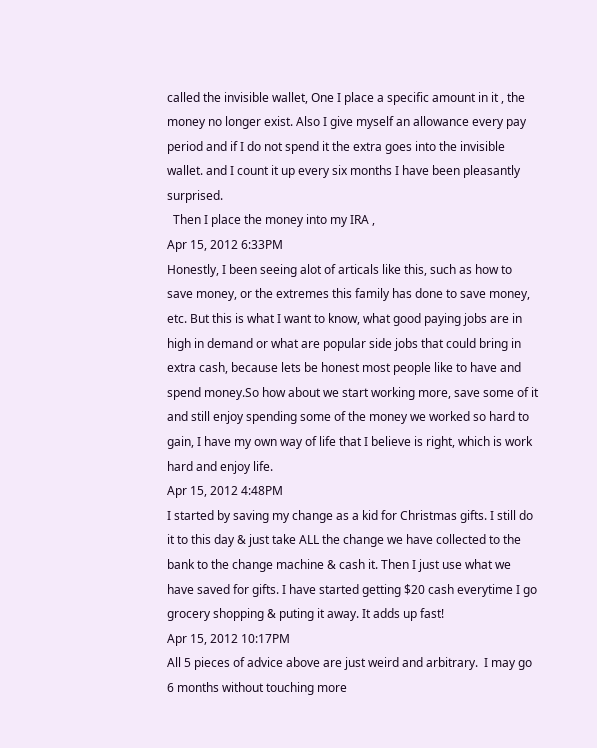called the invisible wallet, One I place a specific amount in it , the money no longer exist. Also I give myself an allowance every pay period and if I do not spend it the extra goes into the invisible wallet. and I count it up every six months I have been pleasantly surprised.
  Then I place the money into my IRA ,
Apr 15, 2012 6:33PM
Honestly, I been seeing alot of articals like this, such as how to save money, or the extremes this family has done to save money, etc. But this is what I want to know, what good paying jobs are in high in demand or what are popular side jobs that could bring in extra cash, because lets be honest most people like to have and spend money.So how about we start working more, save some of it and still enjoy spending some of the money we worked so hard to gain, I have my own way of life that I believe is right, which is work hard and enjoy life.
Apr 15, 2012 4:48PM
I started by saving my change as a kid for Christmas gifts. I still do it to this day & just take ALL the change we have collected to the bank to the change machine & cash it. Then I just use what we have saved for gifts. I have started getting $20 cash everytime I go grocery shopping & puting it away. It adds up fast!
Apr 15, 2012 10:17PM
All 5 pieces of advice above are just weird and arbitrary.  I may go 6 months without touching more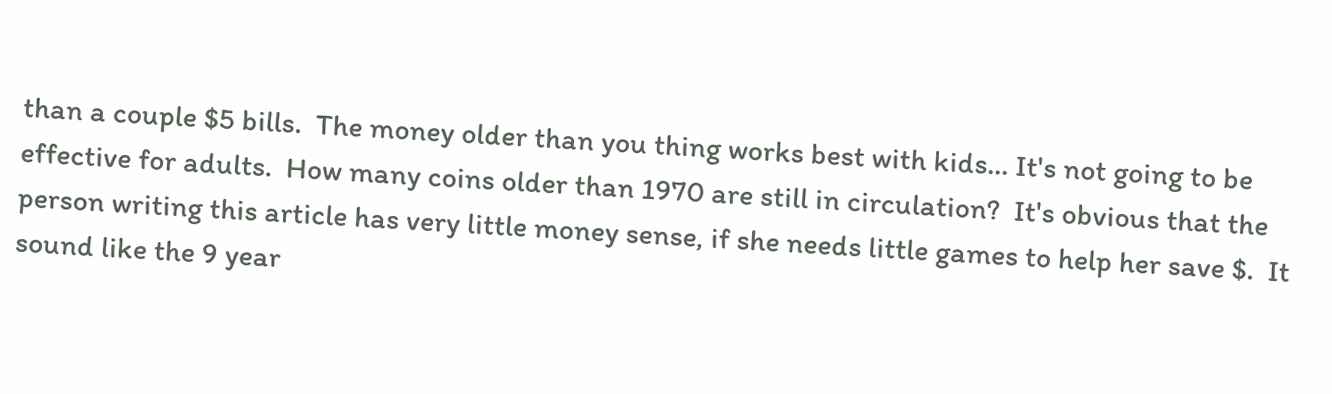than a couple $5 bills.  The money older than you thing works best with kids... It's not going to be effective for adults.  How many coins older than 1970 are still in circulation?  It's obvious that the person writing this article has very little money sense, if she needs little games to help her save $.  It sound like the 9 year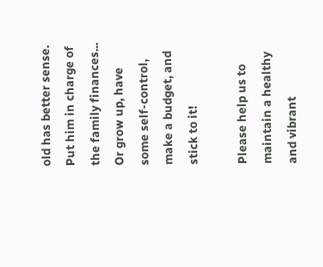old has better sense.  Put him in charge of the family finances... Or grow up, have some self-control, make a budget, and stick to it!

Please help us to maintain a healthy and vibrant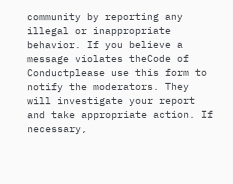community by reporting any illegal or inappropriate behavior. If you believe a message violates theCode of Conductplease use this form to notify the moderators. They will investigate your report and take appropriate action. If necessary,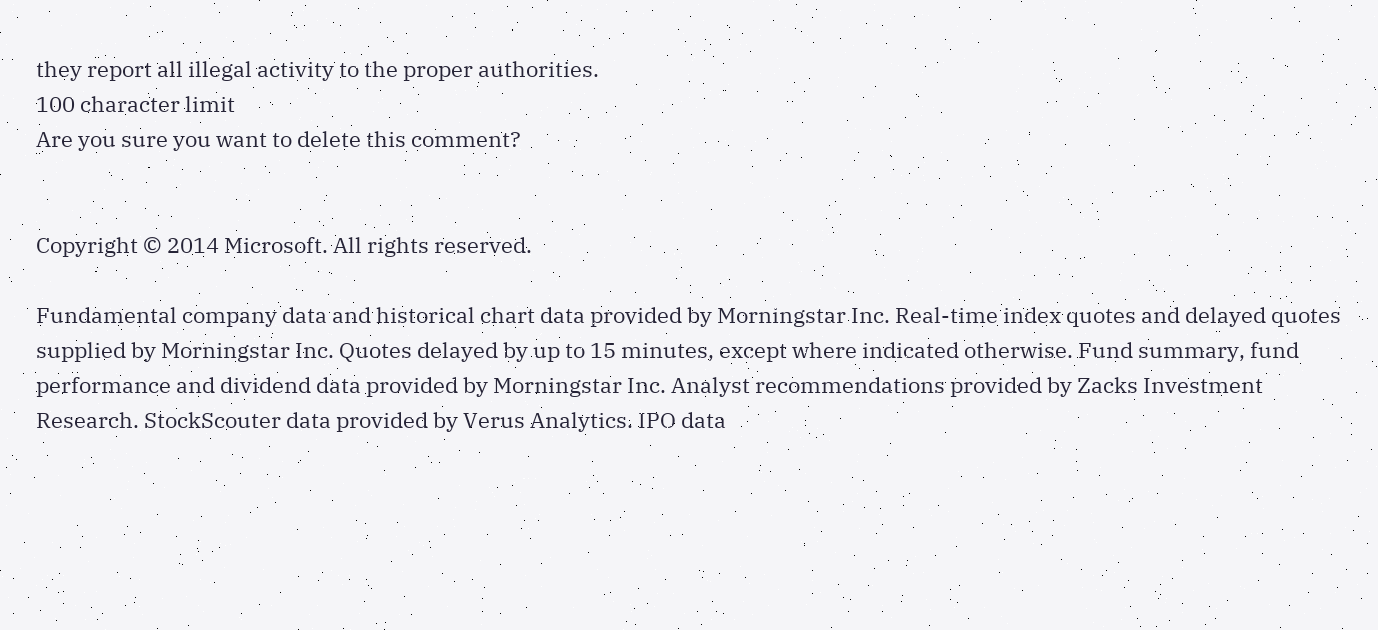they report all illegal activity to the proper authorities.
100 character limit
Are you sure you want to delete this comment?


Copyright © 2014 Microsoft. All rights reserved.

Fundamental company data and historical chart data provided by Morningstar Inc. Real-time index quotes and delayed quotes supplied by Morningstar Inc. Quotes delayed by up to 15 minutes, except where indicated otherwise. Fund summary, fund performance and dividend data provided by Morningstar Inc. Analyst recommendations provided by Zacks Investment Research. StockScouter data provided by Verus Analytics. IPO data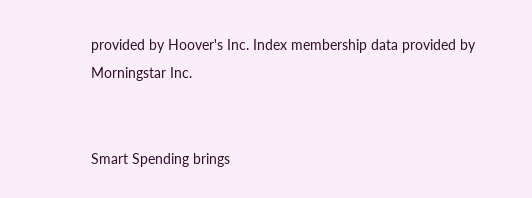provided by Hoover's Inc. Index membership data provided by Morningstar Inc.


Smart Spending brings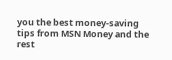you the best money-saving tips from MSN Money and the rest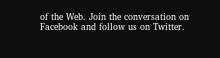of the Web. Join the conversation on Facebook and follow us on Twitter.